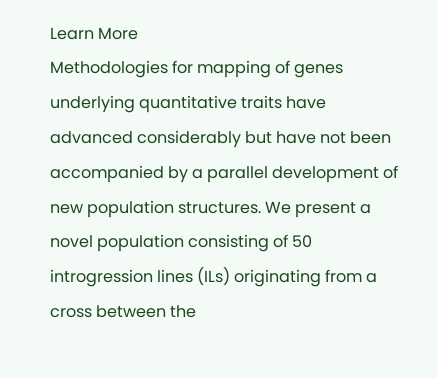Learn More
Methodologies for mapping of genes underlying quantitative traits have advanced considerably but have not been accompanied by a parallel development of new population structures. We present a novel population consisting of 50 introgression lines (ILs) originating from a cross between the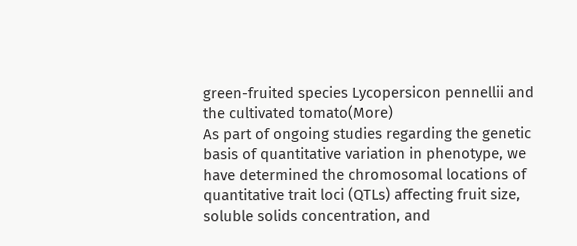green-fruited species Lycopersicon pennellii and the cultivated tomato(More)
As part of ongoing studies regarding the genetic basis of quantitative variation in phenotype, we have determined the chromosomal locations of quantitative trait loci (QTLs) affecting fruit size, soluble solids concentration, and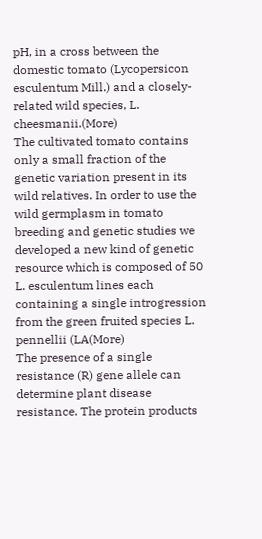pH, in a cross between the domestic tomato (Lycopersicon esculentum Mill.) and a closely-related wild species, L. cheesmanii.(More)
The cultivated tomato contains only a small fraction of the genetic variation present in its wild relatives. In order to use the wild germplasm in tomato breeding and genetic studies we developed a new kind of genetic resource which is composed of 50 L. esculentum lines each containing a single introgression from the green fruited species L. pennellii (LA(More)
The presence of a single resistance (R) gene allele can determine plant disease resistance. The protein products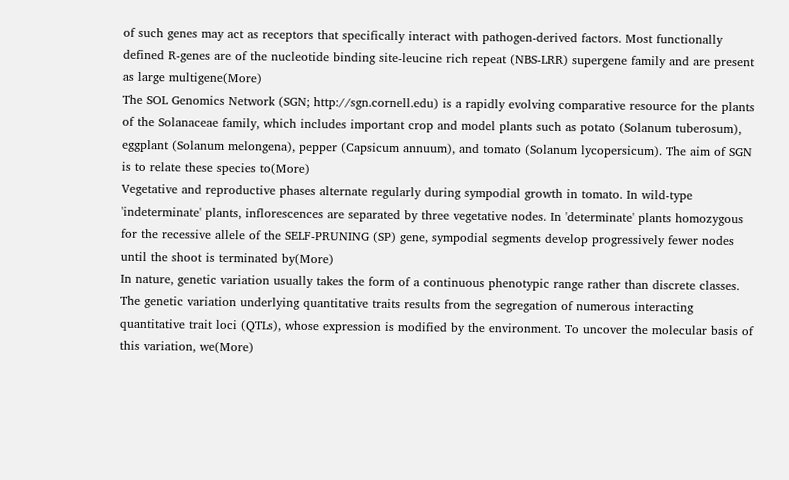of such genes may act as receptors that specifically interact with pathogen-derived factors. Most functionally defined R-genes are of the nucleotide binding site-leucine rich repeat (NBS-LRR) supergene family and are present as large multigene(More)
The SOL Genomics Network (SGN; http://sgn.cornell.edu) is a rapidly evolving comparative resource for the plants of the Solanaceae family, which includes important crop and model plants such as potato (Solanum tuberosum), eggplant (Solanum melongena), pepper (Capsicum annuum), and tomato (Solanum lycopersicum). The aim of SGN is to relate these species to(More)
Vegetative and reproductive phases alternate regularly during sympodial growth in tomato. In wild-type 'indeterminate' plants, inflorescences are separated by three vegetative nodes. In 'determinate' plants homozygous for the recessive allele of the SELF-PRUNING (SP) gene, sympodial segments develop progressively fewer nodes until the shoot is terminated by(More)
In nature, genetic variation usually takes the form of a continuous phenotypic range rather than discrete classes. The genetic variation underlying quantitative traits results from the segregation of numerous interacting quantitative trait loci (QTLs), whose expression is modified by the environment. To uncover the molecular basis of this variation, we(More)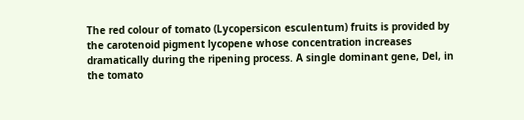The red colour of tomato (Lycopersicon esculentum) fruits is provided by the carotenoid pigment lycopene whose concentration increases dramatically during the ripening process. A single dominant gene, Del, in the tomato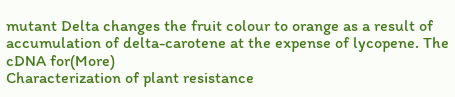mutant Delta changes the fruit colour to orange as a result of accumulation of delta-carotene at the expense of lycopene. The cDNA for(More)
Characterization of plant resistance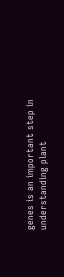genes is an important step in understanding plant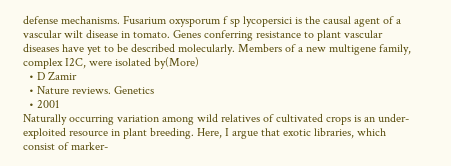defense mechanisms. Fusarium oxysporum f sp lycopersici is the causal agent of a vascular wilt disease in tomato. Genes conferring resistance to plant vascular diseases have yet to be described molecularly. Members of a new multigene family, complex I2C, were isolated by(More)
  • D Zamir
  • Nature reviews. Genetics
  • 2001
Naturally occurring variation among wild relatives of cultivated crops is an under-exploited resource in plant breeding. Here, I argue that exotic libraries, which consist of marker-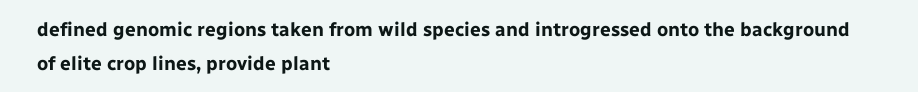defined genomic regions taken from wild species and introgressed onto the background of elite crop lines, provide plant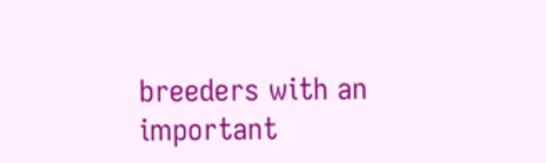breeders with an important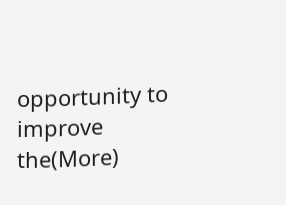opportunity to improve the(More)